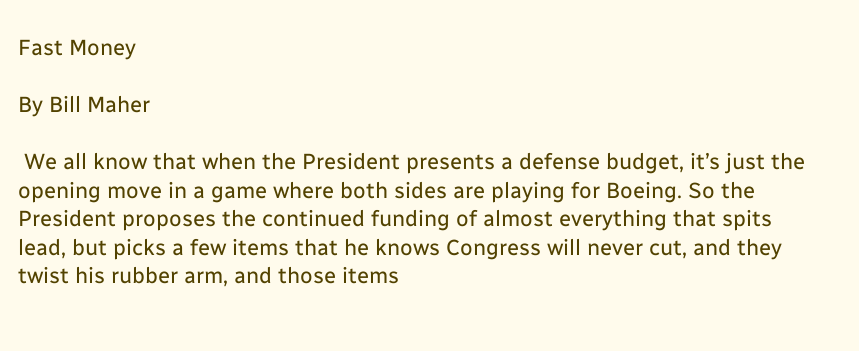Fast Money

By Bill Maher

 We all know that when the President presents a defense budget, it’s just the opening move in a game where both sides are playing for Boeing. So the President proposes the continued funding of almost everything that spits lead, but picks a few items that he knows Congress will never cut, and they twist his rubber arm, and those items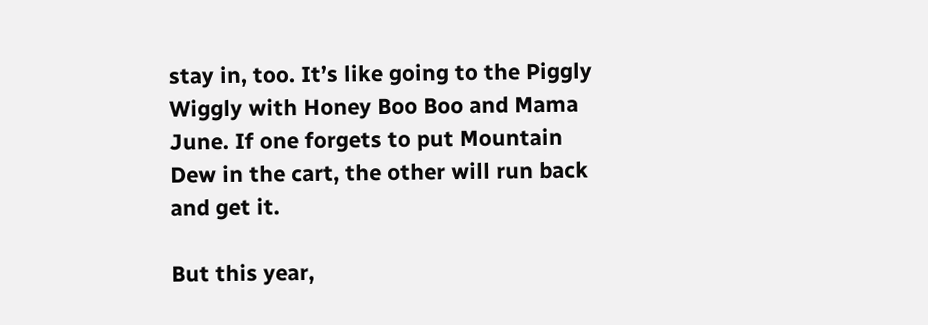stay in, too. It’s like going to the Piggly Wiggly with Honey Boo Boo and Mama June. If one forgets to put Mountain Dew in the cart, the other will run back and get it.

But this year,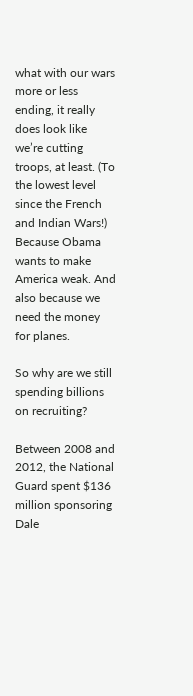what with our wars more or less ending, it really does look like we’re cutting troops, at least. (To the lowest level since the French and Indian Wars!) Because Obama wants to make America weak. And also because we need the money for planes.

So why are we still spending billions on recruiting?

Between 2008 and 2012, the National Guard spent $136 million sponsoring Dale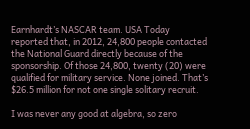Earnhardt’s NASCAR team. USA Today reported that, in 2012, 24,800 people contacted the National Guard directly because of the sponsorship. Of those 24,800, twenty (20) were qualified for military service. None joined. That’s $26.5 million for not one single solitary recruit.

I was never any good at algebra, so zero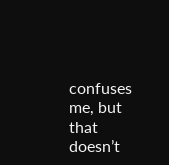confuses me, but that doesn’t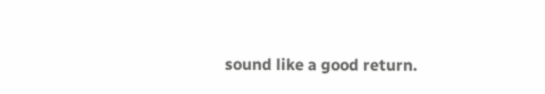sound like a good return.